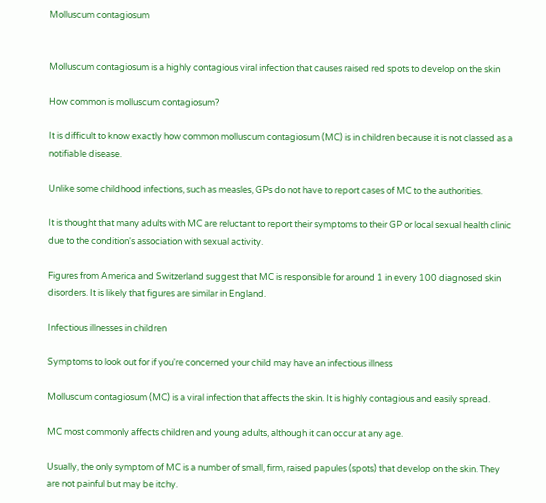Molluscum contagiosum


Molluscum contagiosum is a highly contagious viral infection that causes raised red spots to develop on the skin

How common is molluscum contagiosum?

It is difficult to know exactly how common molluscum contagiosum (MC) is in children because it is not classed as a notifiable disease.

Unlike some childhood infections, such as measles, GPs do not have to report cases of MC to the authorities.

It is thought that many adults with MC are reluctant to report their symptoms to their GP or local sexual health clinic due to the condition's association with sexual activity.

Figures from America and Switzerland suggest that MC is responsible for around 1 in every 100 diagnosed skin disorders. It is likely that figures are similar in England.

Infectious illnesses in children

Symptoms to look out for if you're concerned your child may have an infectious illness

Molluscum contagiosum (MC) is a viral infection that affects the skin. It is highly contagious and easily spread.

MC most commonly affects children and young adults, although it can occur at any age.

Usually, the only symptom of MC is a number of small, firm, raised papules (spots) that develop on the skin. They are not painful but may be itchy.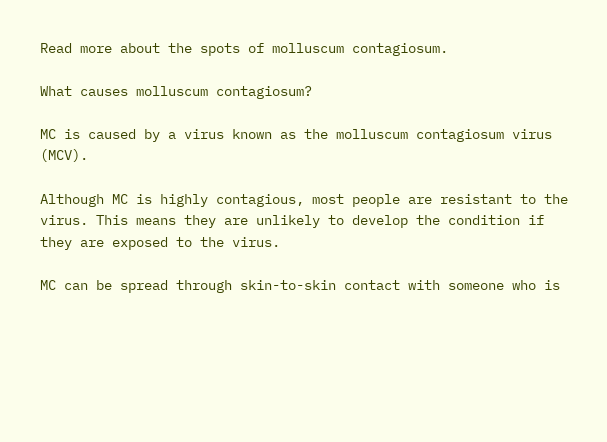Read more about the spots of molluscum contagiosum.

What causes molluscum contagiosum?

MC is caused by a virus known as the molluscum contagiosum virus (MCV).

Although MC is highly contagious, most people are resistant to the virus. This means they are unlikely to develop the condition if they are exposed to the virus.

MC can be spread through skin-to-skin contact with someone who is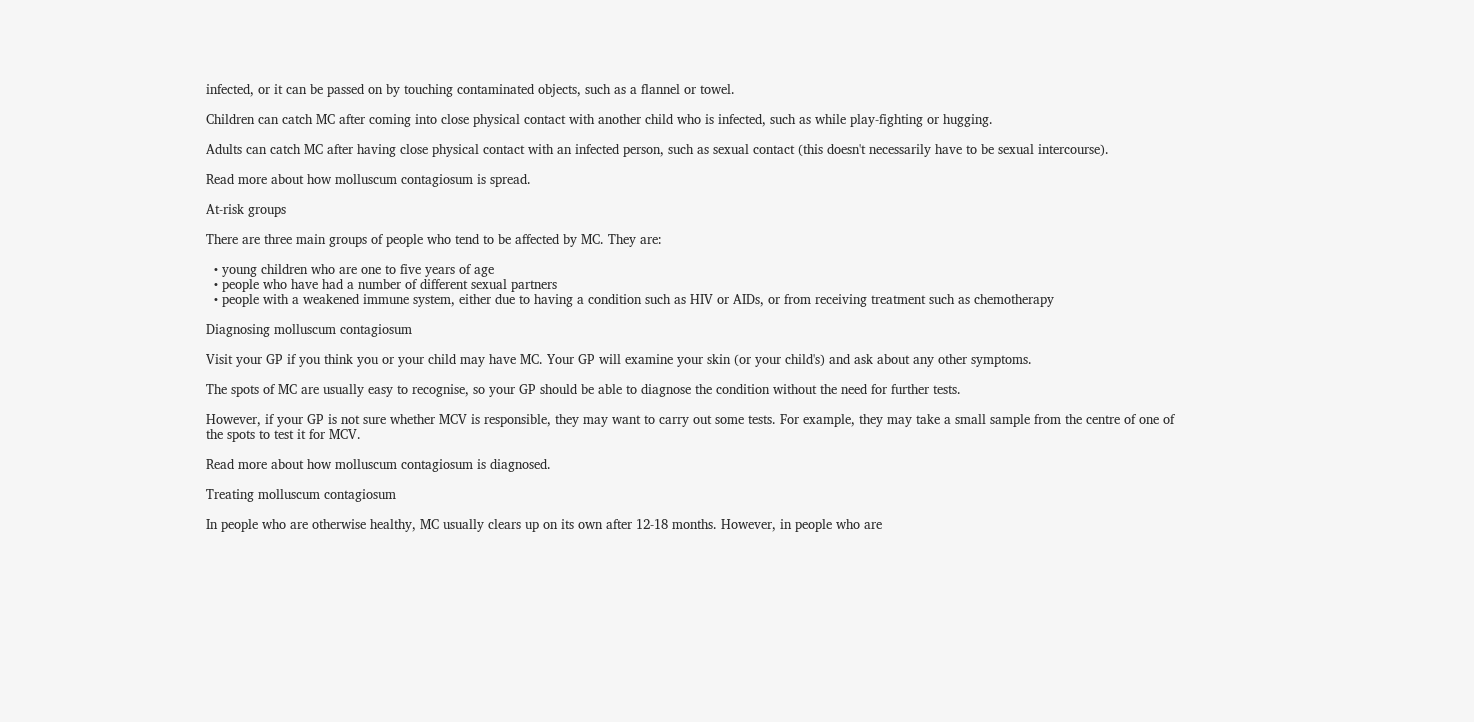infected, or it can be passed on by touching contaminated objects, such as a flannel or towel.

Children can catch MC after coming into close physical contact with another child who is infected, such as while play-fighting or hugging.

Adults can catch MC after having close physical contact with an infected person, such as sexual contact (this doesn't necessarily have to be sexual intercourse).

Read more about how molluscum contagiosum is spread.

At-risk groups

There are three main groups of people who tend to be affected by MC. They are:

  • young children who are one to five years of age
  • people who have had a number of different sexual partners
  • people with a weakened immune system, either due to having a condition such as HIV or AIDs, or from receiving treatment such as chemotherapy

Diagnosing molluscum contagiosum

Visit your GP if you think you or your child may have MC. Your GP will examine your skin (or your child's) and ask about any other symptoms.

The spots of MC are usually easy to recognise, so your GP should be able to diagnose the condition without the need for further tests.

However, if your GP is not sure whether MCV is responsible, they may want to carry out some tests. For example, they may take a small sample from the centre of one of the spots to test it for MCV.

Read more about how molluscum contagiosum is diagnosed.

Treating molluscum contagiosum

In people who are otherwise healthy, MC usually clears up on its own after 12-18 months. However, in people who are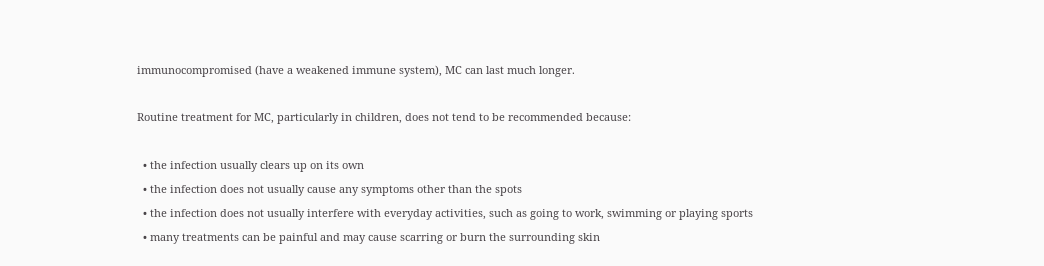immunocompromised (have a weakened immune system), MC can last much longer.

Routine treatment for MC, particularly in children, does not tend to be recommended because:

  • the infection usually clears up on its own
  • the infection does not usually cause any symptoms other than the spots
  • the infection does not usually interfere with everyday activities, such as going to work, swimming or playing sports
  • many treatments can be painful and may cause scarring or burn the surrounding skin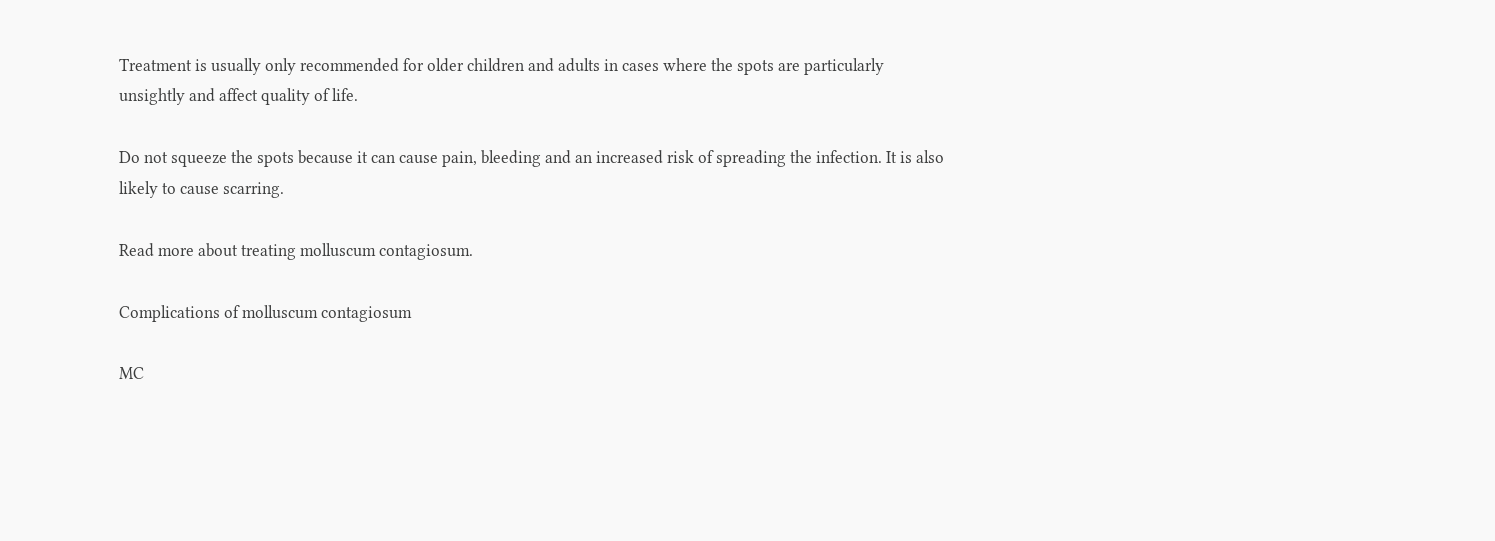Treatment is usually only recommended for older children and adults in cases where the spots are particularly unsightly and affect quality of life.

Do not squeeze the spots because it can cause pain, bleeding and an increased risk of spreading the infection. It is also likely to cause scarring.

Read more about treating molluscum contagiosum.

Complications of molluscum contagiosum

MC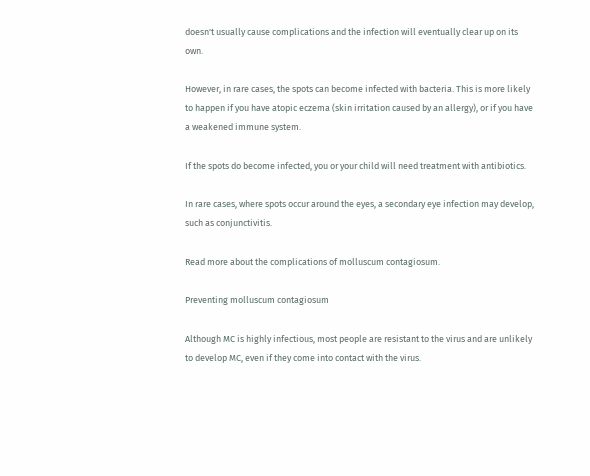doesn't usually cause complications and the infection will eventually clear up on its own.

However, in rare cases, the spots can become infected with bacteria. This is more likely to happen if you have atopic eczema (skin irritation caused by an allergy), or if you have a weakened immune system.

If the spots do become infected, you or your child will need treatment with antibiotics.

In rare cases, where spots occur around the eyes, a secondary eye infection may develop, such as conjunctivitis.

Read more about the complications of molluscum contagiosum.

Preventing molluscum contagiosum

Although MC is highly infectious, most people are resistant to the virus and are unlikely to develop MC, even if they come into contact with the virus.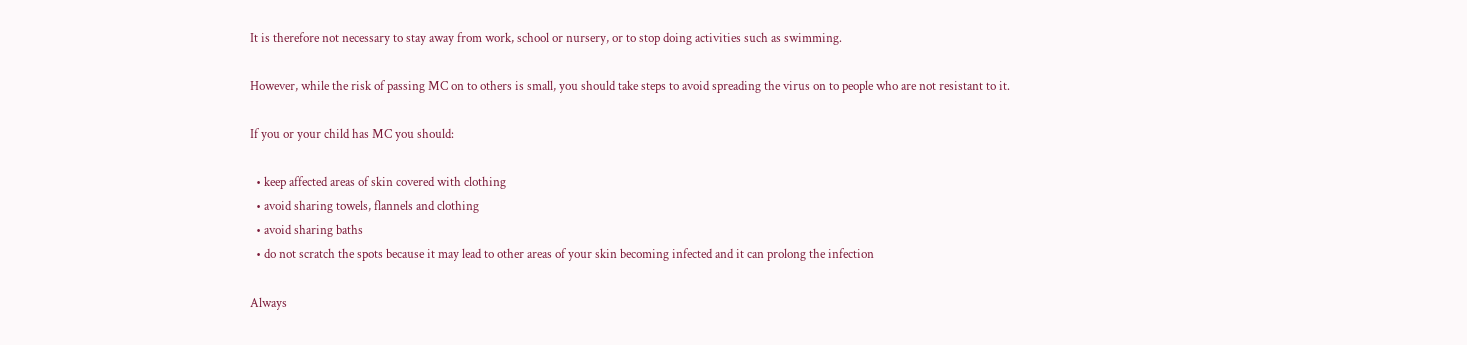It is therefore not necessary to stay away from work, school or nursery, or to stop doing activities such as swimming.

However, while the risk of passing MC on to others is small, you should take steps to avoid spreading the virus on to people who are not resistant to it.

If you or your child has MC you should:

  • keep affected areas of skin covered with clothing
  • avoid sharing towels, flannels and clothing
  • avoid sharing baths
  • do not scratch the spots because it may lead to other areas of your skin becoming infected and it can prolong the infection

Always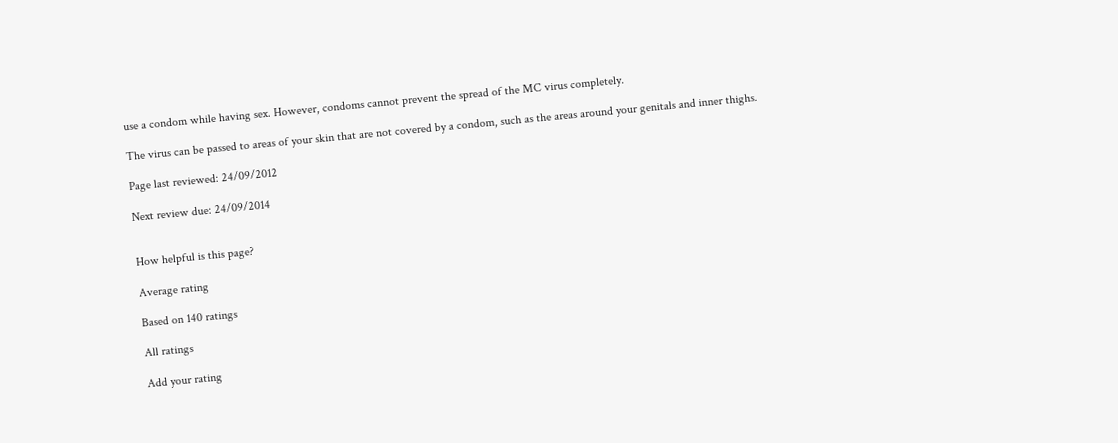use a condom while having sex. However, condoms cannot prevent the spread of the MC virus completely.

The virus can be passed to areas of your skin that are not covered by a condom, such as the areas around your genitals and inner thighs.

Page last reviewed: 24/09/2012

Next review due: 24/09/2014


How helpful is this page?

Average rating

Based on 140 ratings

All ratings

Add your rating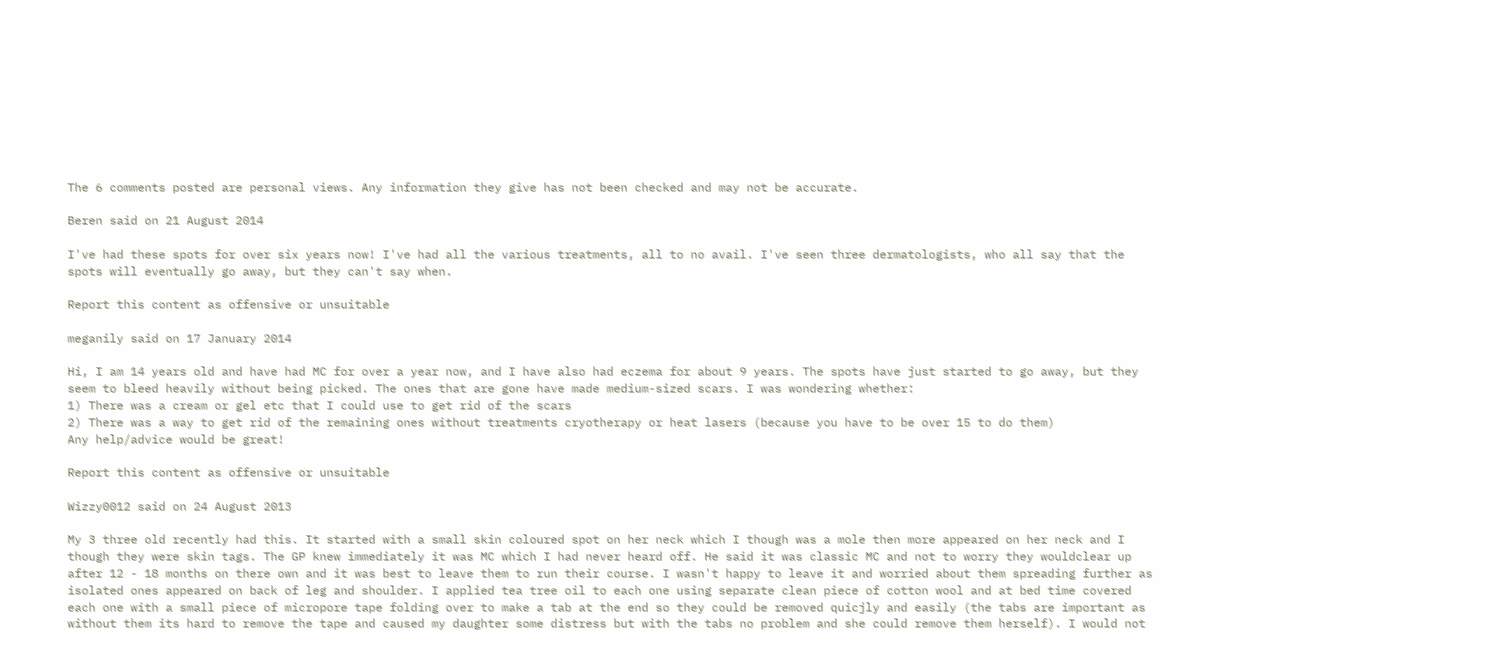The 6 comments posted are personal views. Any information they give has not been checked and may not be accurate.

Beren said on 21 August 2014

I've had these spots for over six years now! I've had all the various treatments, all to no avail. I've seen three dermatologists, who all say that the spots will eventually go away, but they can't say when.

Report this content as offensive or unsuitable

meganily said on 17 January 2014

Hi, I am 14 years old and have had MC for over a year now, and I have also had eczema for about 9 years. The spots have just started to go away, but they seem to bleed heavily without being picked. The ones that are gone have made medium-sized scars. I was wondering whether:
1) There was a cream or gel etc that I could use to get rid of the scars
2) There was a way to get rid of the remaining ones without treatments cryotherapy or heat lasers (because you have to be over 15 to do them)
Any help/advice would be great!

Report this content as offensive or unsuitable

Wizzy0012 said on 24 August 2013

My 3 three old recently had this. It started with a small skin coloured spot on her neck which I though was a mole then more appeared on her neck and I though they were skin tags. The GP knew immediately it was MC which I had never heard off. He said it was classic MC and not to worry they wouldclear up after 12 - 18 months on there own and it was best to leave them to run their course. I wasn't happy to leave it and worried about them spreading further as isolated ones appeared on back of leg and shoulder. I applied tea tree oil to each one using separate clean piece of cotton wool and at bed time covered each one with a small piece of micropore tape folding over to make a tab at the end so they could be removed quicjly and easily (the tabs are important as without them its hard to remove the tape and caused my daughter some distress but with the tabs no problem and she could remove them herself). I would not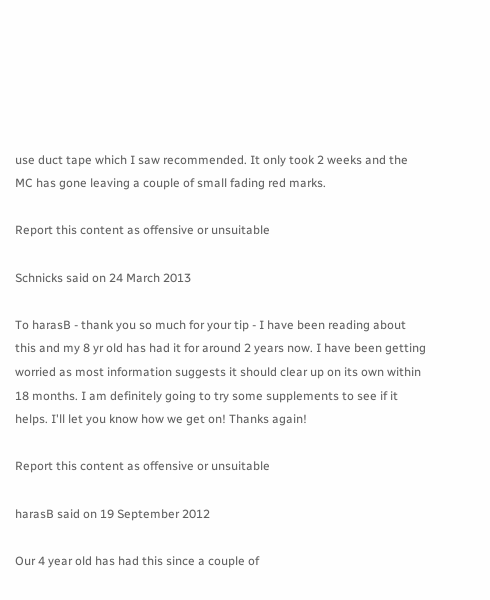use duct tape which I saw recommended. It only took 2 weeks and the MC has gone leaving a couple of small fading red marks.

Report this content as offensive or unsuitable

Schnicks said on 24 March 2013

To harasB - thank you so much for your tip - I have been reading about this and my 8 yr old has had it for around 2 years now. I have been getting worried as most information suggests it should clear up on its own within 18 months. I am definitely going to try some supplements to see if it helps. I'll let you know how we get on! Thanks again!

Report this content as offensive or unsuitable

harasB said on 19 September 2012

Our 4 year old has had this since a couple of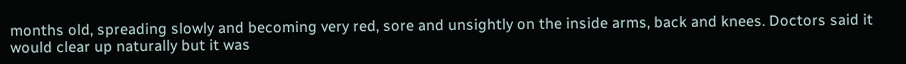months old, spreading slowly and becoming very red, sore and unsightly on the inside arms, back and knees. Doctors said it would clear up naturally but it was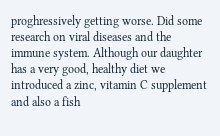proghressively getting worse. Did some research on viral diseases and the immune system. Although our daughter has a very good, healthy diet we introduced a zinc, vitamin C supplement and also a fish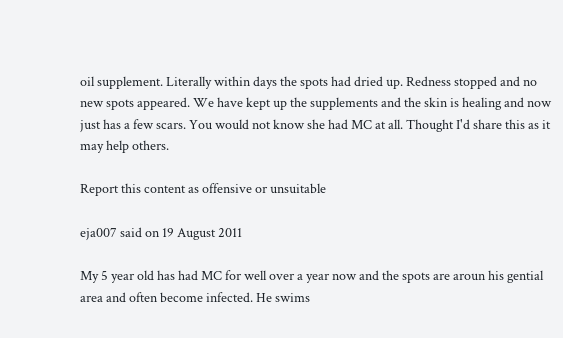oil supplement. Literally within days the spots had dried up. Redness stopped and no new spots appeared. We have kept up the supplements and the skin is healing and now just has a few scars. You would not know she had MC at all. Thought I'd share this as it may help others.

Report this content as offensive or unsuitable

eja007 said on 19 August 2011

My 5 year old has had MC for well over a year now and the spots are aroun his gential area and often become infected. He swims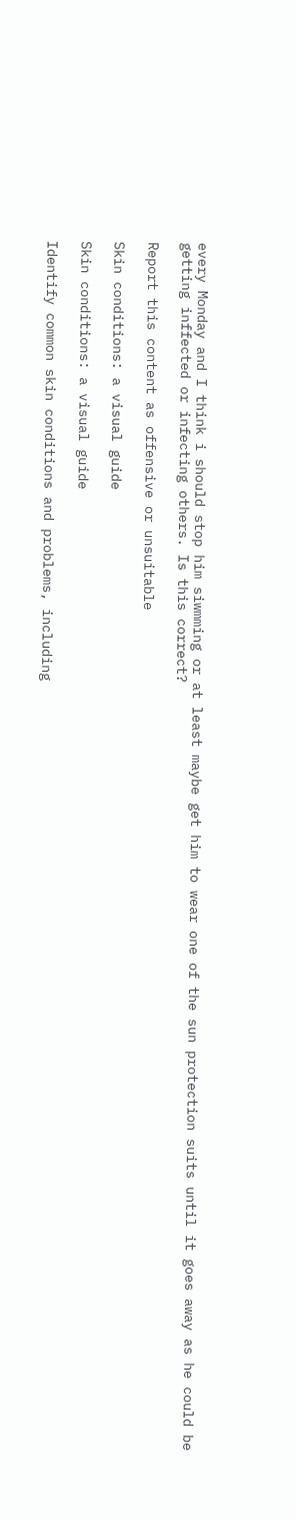every Monday and I think i should stop him siwmming or at least maybe get him to wear one of the sun protection suits until it goes away as he could be getting inffected or infecting others. Is this correct?

Report this content as offensive or unsuitable

Skin conditions: a visual guide

Skin conditions: a visual guide

Identify common skin conditions and problems, including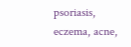psoriasis, eczema, acne,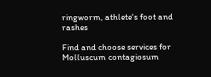ringworm, athlete's foot and rashes

Find and choose services for Molluscum contagiosum